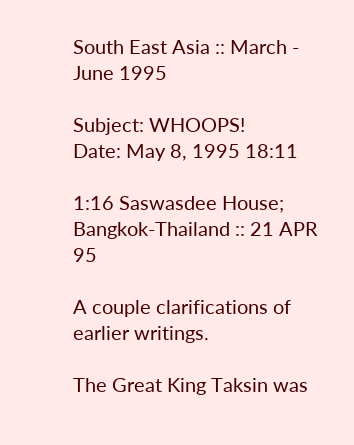South East Asia :: March - June 1995

Subject: WHOOPS!
Date: May 8, 1995 18:11

1:16 Saswasdee House; Bangkok-Thailand :: 21 APR 95

A couple clarifications of earlier writings.

The Great King Taksin was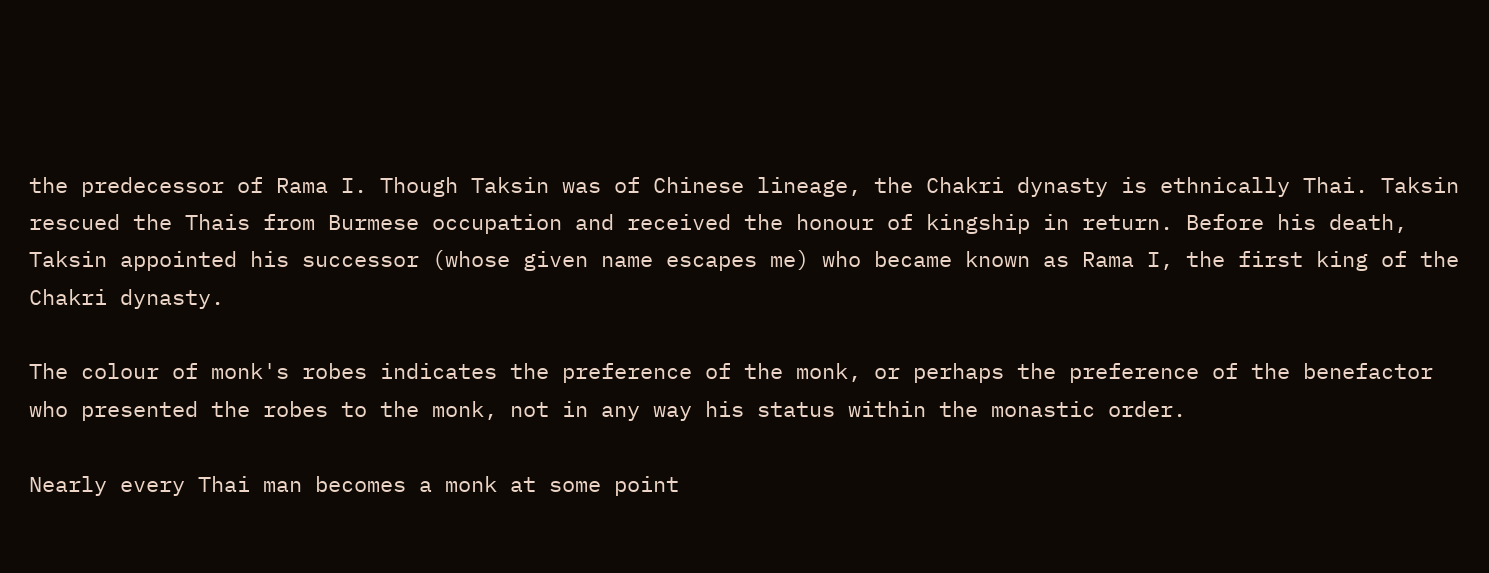the predecessor of Rama I. Though Taksin was of Chinese lineage, the Chakri dynasty is ethnically Thai. Taksin rescued the Thais from Burmese occupation and received the honour of kingship in return. Before his death, Taksin appointed his successor (whose given name escapes me) who became known as Rama I, the first king of the Chakri dynasty.

The colour of monk's robes indicates the preference of the monk, or perhaps the preference of the benefactor who presented the robes to the monk, not in any way his status within the monastic order.

Nearly every Thai man becomes a monk at some point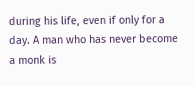during his life, even if only for a day. A man who has never become a monk is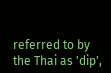referred to by the Thai as 'dip',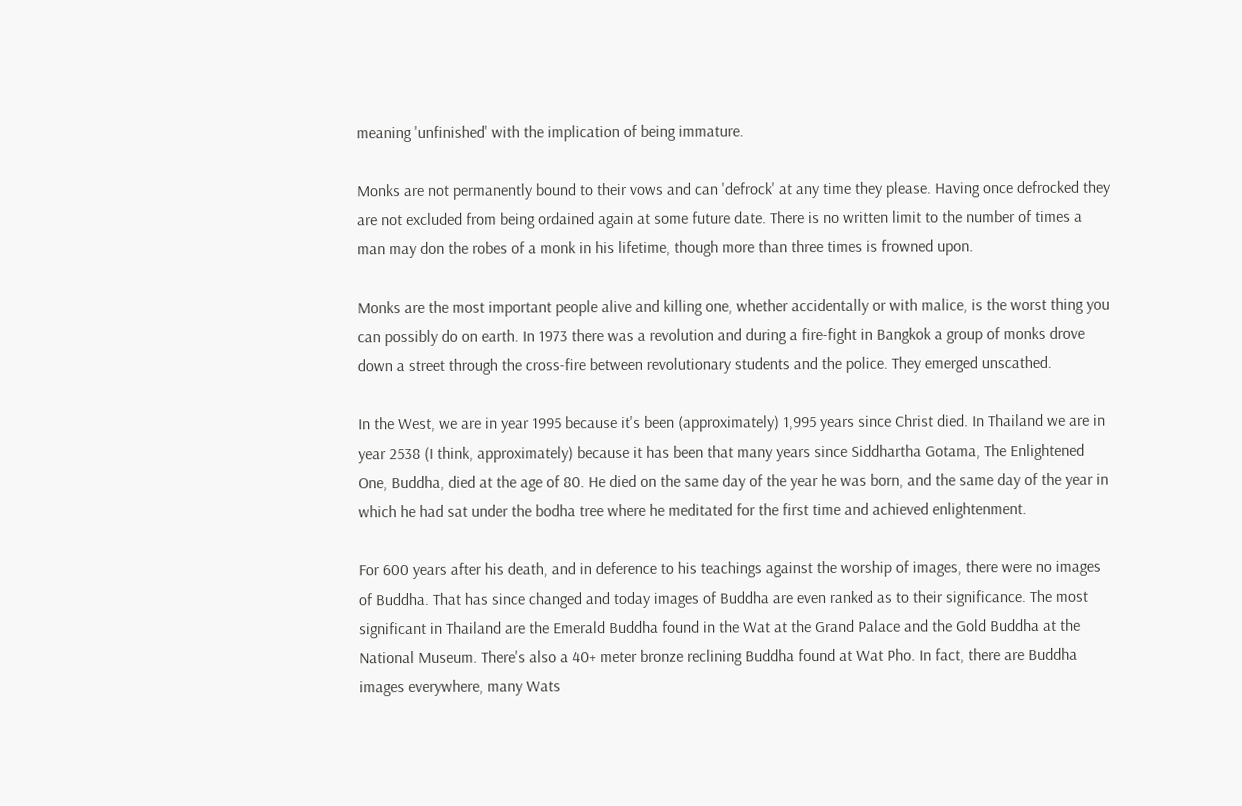meaning 'unfinished' with the implication of being immature.

Monks are not permanently bound to their vows and can 'defrock' at any time they please. Having once defrocked they are not excluded from being ordained again at some future date. There is no written limit to the number of times a man may don the robes of a monk in his lifetime, though more than three times is frowned upon.

Monks are the most important people alive and killing one, whether accidentally or with malice, is the worst thing you can possibly do on earth. In 1973 there was a revolution and during a fire-fight in Bangkok a group of monks drove down a street through the cross-fire between revolutionary students and the police. They emerged unscathed.

In the West, we are in year 1995 because it's been (approximately) 1,995 years since Christ died. In Thailand we are in year 2538 (I think, approximately) because it has been that many years since Siddhartha Gotama, The Enlightened One, Buddha, died at the age of 80. He died on the same day of the year he was born, and the same day of the year in which he had sat under the bodha tree where he meditated for the first time and achieved enlightenment.

For 600 years after his death, and in deference to his teachings against the worship of images, there were no images of Buddha. That has since changed and today images of Buddha are even ranked as to their significance. The most significant in Thailand are the Emerald Buddha found in the Wat at the Grand Palace and the Gold Buddha at the National Museum. There's also a 40+ meter bronze reclining Buddha found at Wat Pho. In fact, there are Buddha images everywhere, many Wats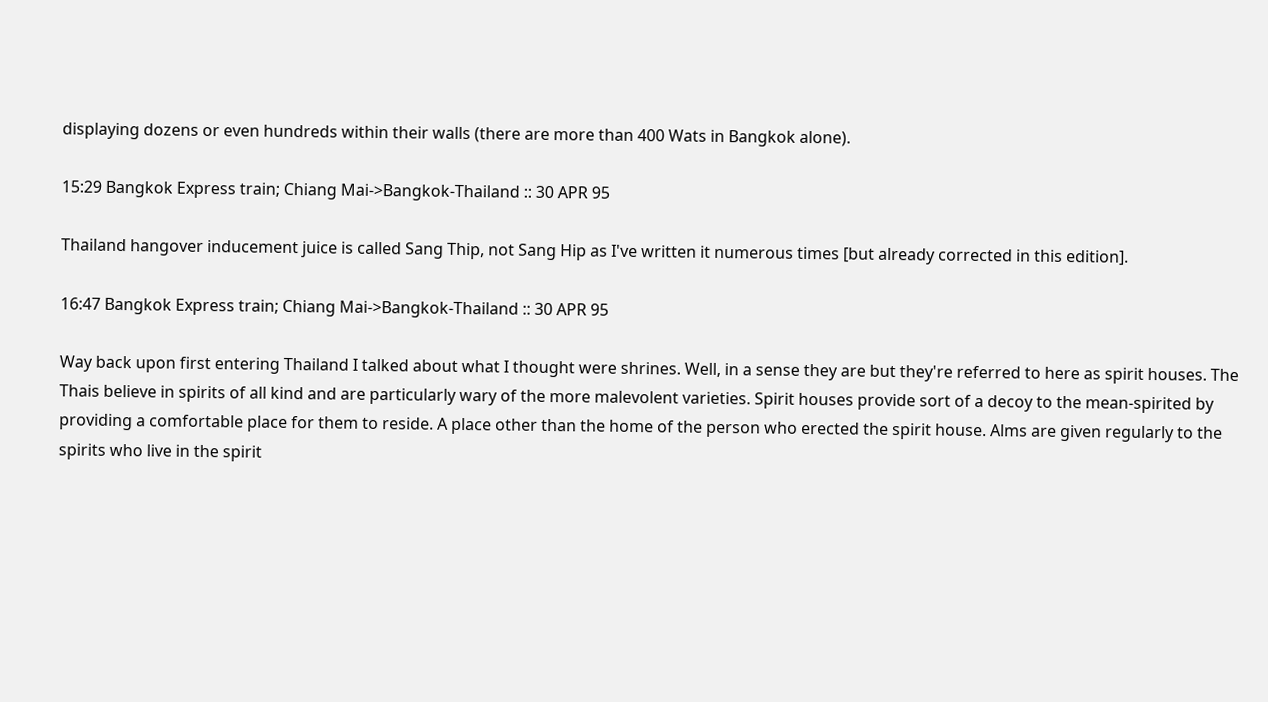displaying dozens or even hundreds within their walls (there are more than 400 Wats in Bangkok alone).

15:29 Bangkok Express train; Chiang Mai->Bangkok-Thailand :: 30 APR 95

Thailand hangover inducement juice is called Sang Thip, not Sang Hip as I've written it numerous times [but already corrected in this edition].

16:47 Bangkok Express train; Chiang Mai->Bangkok-Thailand :: 30 APR 95

Way back upon first entering Thailand I talked about what I thought were shrines. Well, in a sense they are but they're referred to here as spirit houses. The Thais believe in spirits of all kind and are particularly wary of the more malevolent varieties. Spirit houses provide sort of a decoy to the mean-spirited by providing a comfortable place for them to reside. A place other than the home of the person who erected the spirit house. Alms are given regularly to the spirits who live in the spirit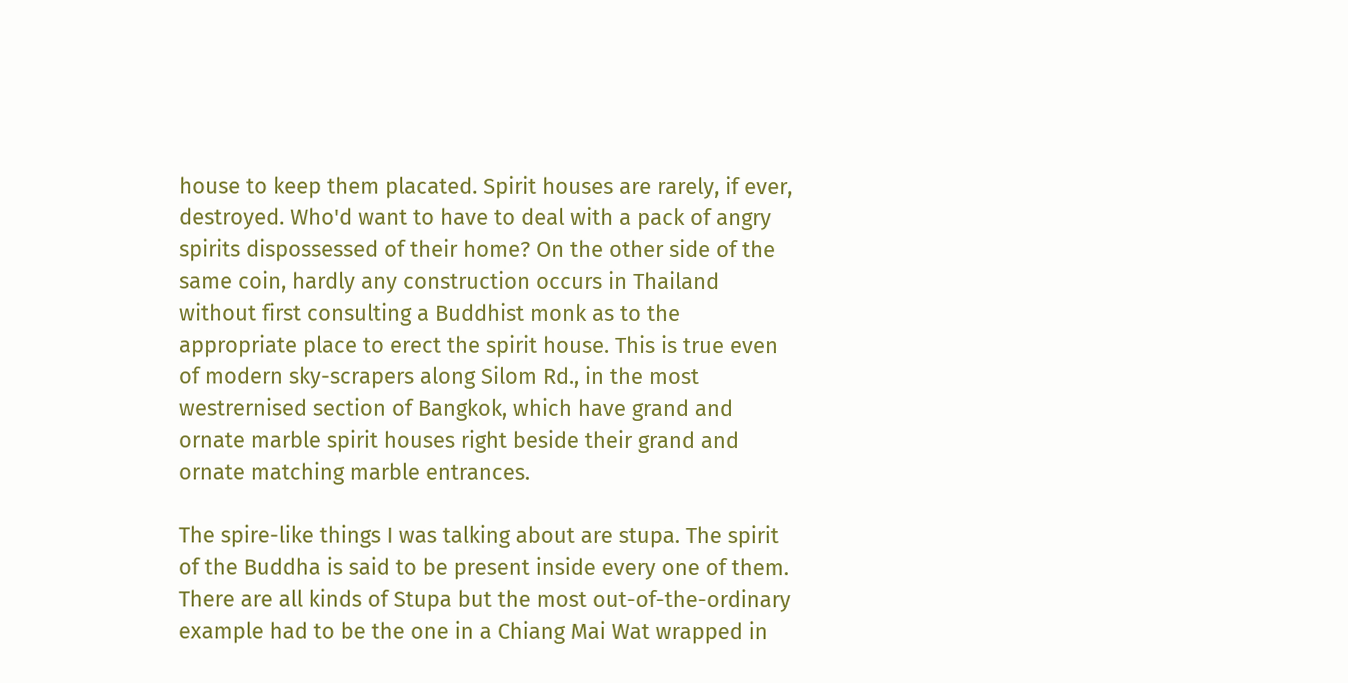house to keep them placated. Spirit houses are rarely, if ever, destroyed. Who'd want to have to deal with a pack of angry spirits dispossessed of their home? On the other side of the same coin, hardly any construction occurs in Thailand without first consulting a Buddhist monk as to the appropriate place to erect the spirit house. This is true even of modern sky-scrapers along Silom Rd., in the most westrernised section of Bangkok, which have grand and ornate marble spirit houses right beside their grand and ornate matching marble entrances.

The spire-like things I was talking about are stupa. The spirit of the Buddha is said to be present inside every one of them. There are all kinds of Stupa but the most out-of-the-ordinary example had to be the one in a Chiang Mai Wat wrapped in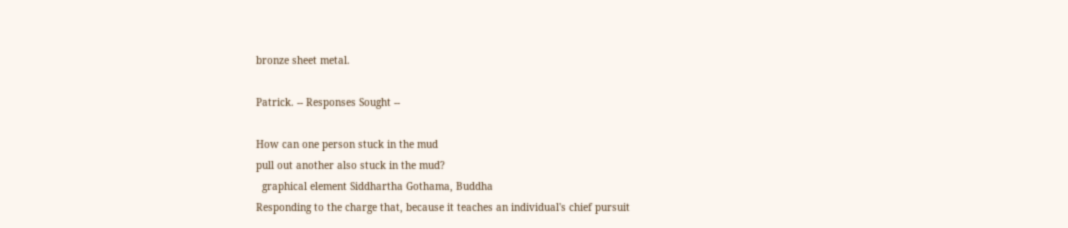bronze sheet metal.

Patrick. -- Responses Sought --

How can one person stuck in the mud
pull out another also stuck in the mud?
  graphical element Siddhartha Gothama, Buddha
Responding to the charge that, because it teaches an individual's chief pursuit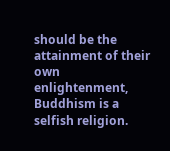should be the attainment of their own enlightenment, Buddhism is a selfish religion.